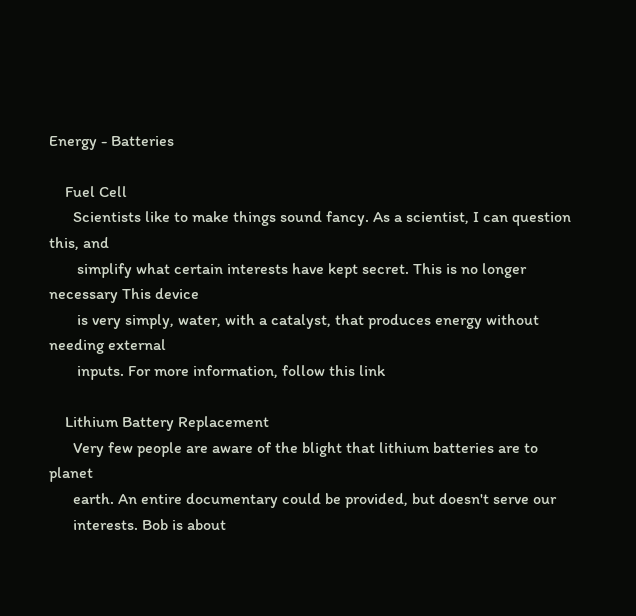Energy - Batteries

    Fuel Cell
      Scientists like to make things sound fancy. As a scientist, I can question this, and
       simplify what certain interests have kept secret. This is no longer necessary This device
       is very simply, water, with a catalyst, that produces energy without needing external
       inputs. For more information, follow this link

    Lithium Battery Replacement
      Very few people are aware of the blight that lithium batteries are to planet
      earth. An entire documentary could be provided, but doesn't serve our
      interests. Bob is about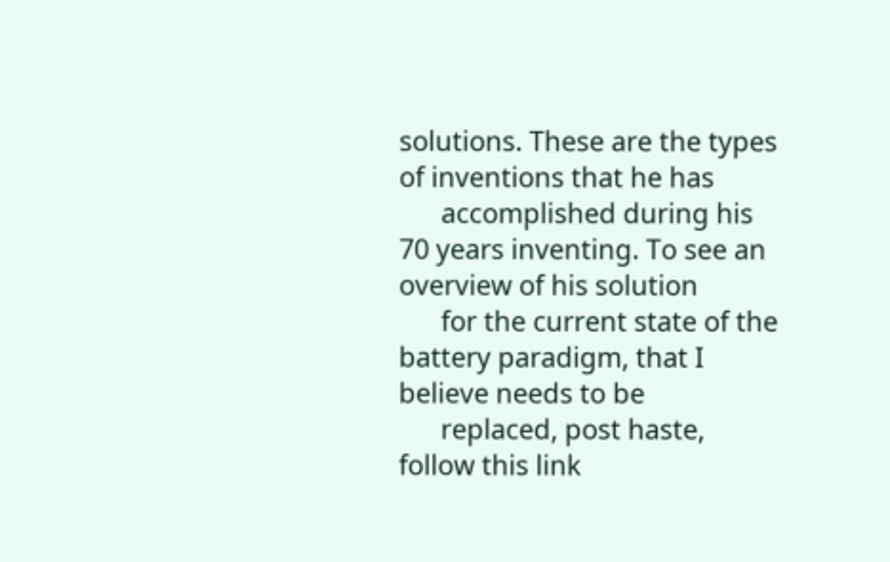solutions. These are the types of inventions that he has
      accomplished during his 70 years inventing. To see an overview of his solution
      for the current state of the battery paradigm, that I believe needs to be
      replaced, post haste, follow this link